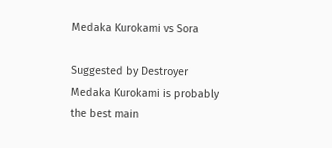Medaka Kurokami vs Sora

Suggested by Destroyer Medaka Kurokami is probably the best main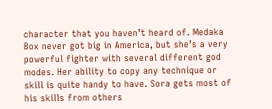character that you haven’t heard of. Medaka Box never got big in America, but she’s a very powerful fighter with several different god modes. Her ability to copy any technique or skill is quite handy to have. Sora gets most of his skills from others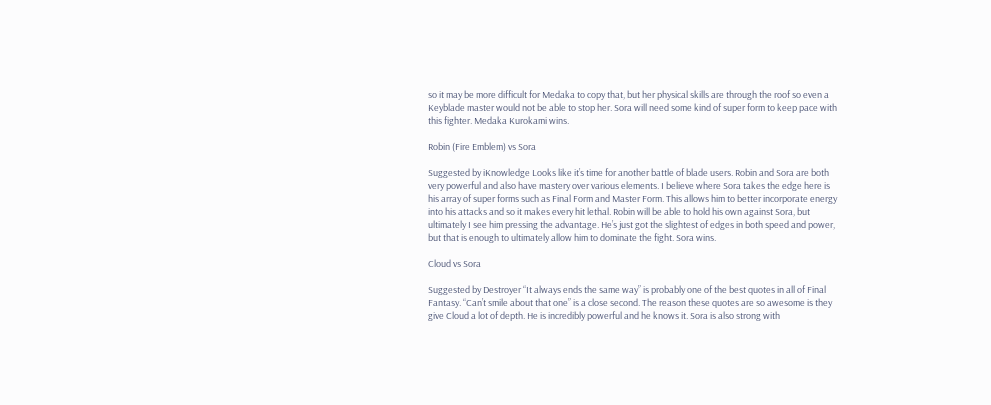so it may be more difficult for Medaka to copy that, but her physical skills are through the roof so even a Keyblade master would not be able to stop her. Sora will need some kind of super form to keep pace with this fighter. Medaka Kurokami wins.

Robin (Fire Emblem) vs Sora

Suggested by iKnowledge Looks like it’s time for another battle of blade users. Robin and Sora are both very powerful and also have mastery over various elements. I believe where Sora takes the edge here is his array of super forms such as Final Form and Master Form. This allows him to better incorporate energy into his attacks and so it makes every hit lethal. Robin will be able to hold his own against Sora, but ultimately I see him pressing the advantage. He’s just got the slightest of edges in both speed and power, but that is enough to ultimately allow him to dominate the fight. Sora wins.

Cloud vs Sora

Suggested by Destroyer “It always ends the same way” is probably one of the best quotes in all of Final Fantasy. “Can’t smile about that one” is a close second. The reason these quotes are so awesome is they give Cloud a lot of depth. He is incredibly powerful and he knows it. Sora is also strong with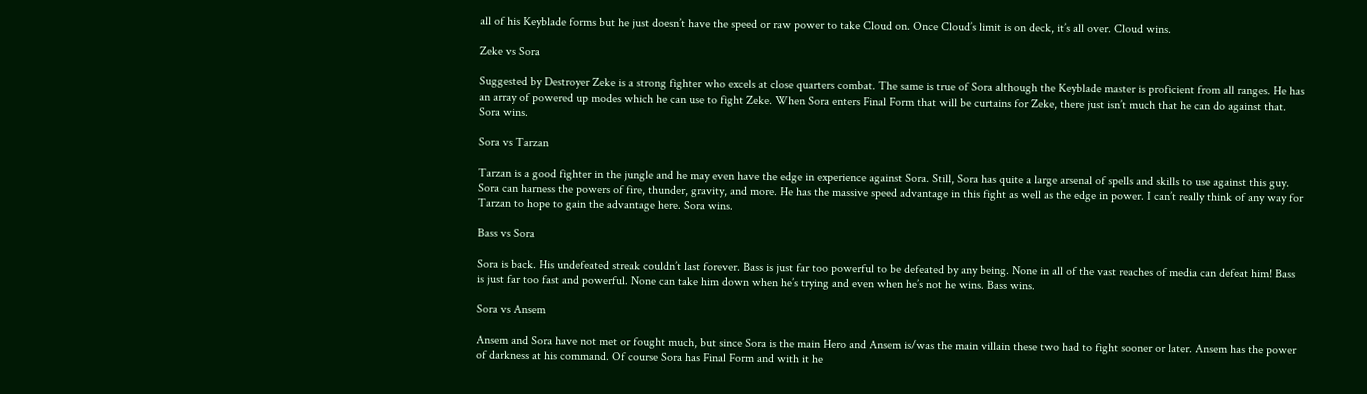all of his Keyblade forms but he just doesn’t have the speed or raw power to take Cloud on. Once Cloud’s limit is on deck, it’s all over. Cloud wins.

Zeke vs Sora

Suggested by Destroyer Zeke is a strong fighter who excels at close quarters combat. The same is true of Sora although the Keyblade master is proficient from all ranges. He has an array of powered up modes which he can use to fight Zeke. When Sora enters Final Form that will be curtains for Zeke, there just isn’t much that he can do against that. Sora wins.

Sora vs Tarzan

Tarzan is a good fighter in the jungle and he may even have the edge in experience against Sora. Still, Sora has quite a large arsenal of spells and skills to use against this guy. Sora can harness the powers of fire, thunder, gravity, and more. He has the massive speed advantage in this fight as well as the edge in power. I can’t really think of any way for Tarzan to hope to gain the advantage here. Sora wins.

Bass vs Sora

Sora is back. His undefeated streak couldn’t last forever. Bass is just far too powerful to be defeated by any being. None in all of the vast reaches of media can defeat him! Bass is just far too fast and powerful. None can take him down when he’s trying and even when he’s not he wins. Bass wins.

Sora vs Ansem

Ansem and Sora have not met or fought much, but since Sora is the main Hero and Ansem is/was the main villain these two had to fight sooner or later. Ansem has the power of darkness at his command. Of course Sora has Final Form and with it he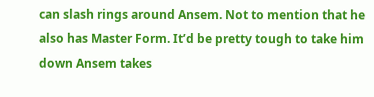can slash rings around Ansem. Not to mention that he also has Master Form. It’d be pretty tough to take him down Ansem takes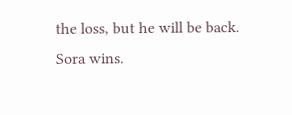the loss, but he will be back. Sora wins.